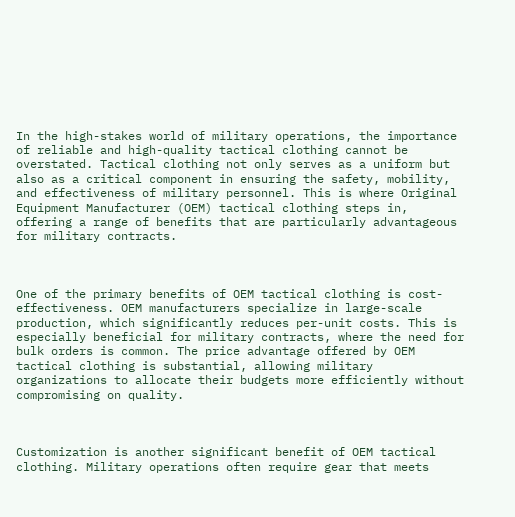In the high-stakes world of military operations, the importance of reliable and high-quality tactical clothing cannot be overstated. Tactical clothing not only serves as a uniform but also as a critical component in ensuring the safety, mobility, and effectiveness of military personnel. This is where Original Equipment Manufacturer (OEM) tactical clothing steps in, offering a range of benefits that are particularly advantageous for military contracts.



One of the primary benefits of OEM tactical clothing is cost-effectiveness. OEM manufacturers specialize in large-scale production, which significantly reduces per-unit costs. This is especially beneficial for military contracts, where the need for bulk orders is common. The price advantage offered by OEM tactical clothing is substantial, allowing military organizations to allocate their budgets more efficiently without compromising on quality.



Customization is another significant benefit of OEM tactical clothing. Military operations often require gear that meets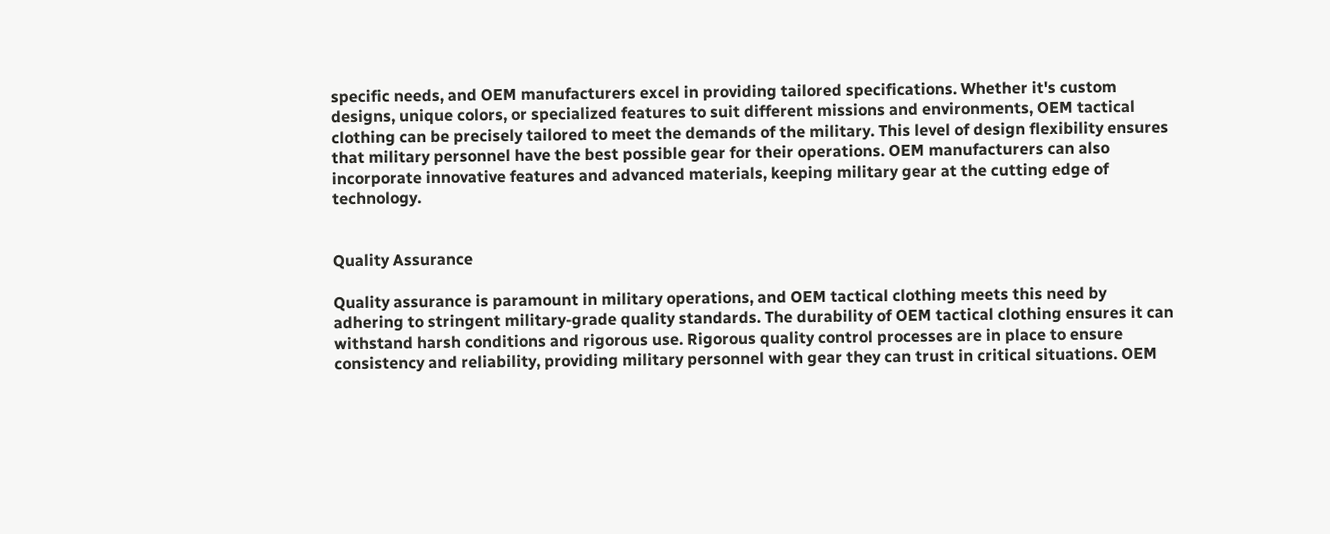specific needs, and OEM manufacturers excel in providing tailored specifications. Whether it's custom designs, unique colors, or specialized features to suit different missions and environments, OEM tactical clothing can be precisely tailored to meet the demands of the military. This level of design flexibility ensures that military personnel have the best possible gear for their operations. OEM manufacturers can also incorporate innovative features and advanced materials, keeping military gear at the cutting edge of technology.


Quality Assurance

Quality assurance is paramount in military operations, and OEM tactical clothing meets this need by adhering to stringent military-grade quality standards. The durability of OEM tactical clothing ensures it can withstand harsh conditions and rigorous use. Rigorous quality control processes are in place to ensure consistency and reliability, providing military personnel with gear they can trust in critical situations. OEM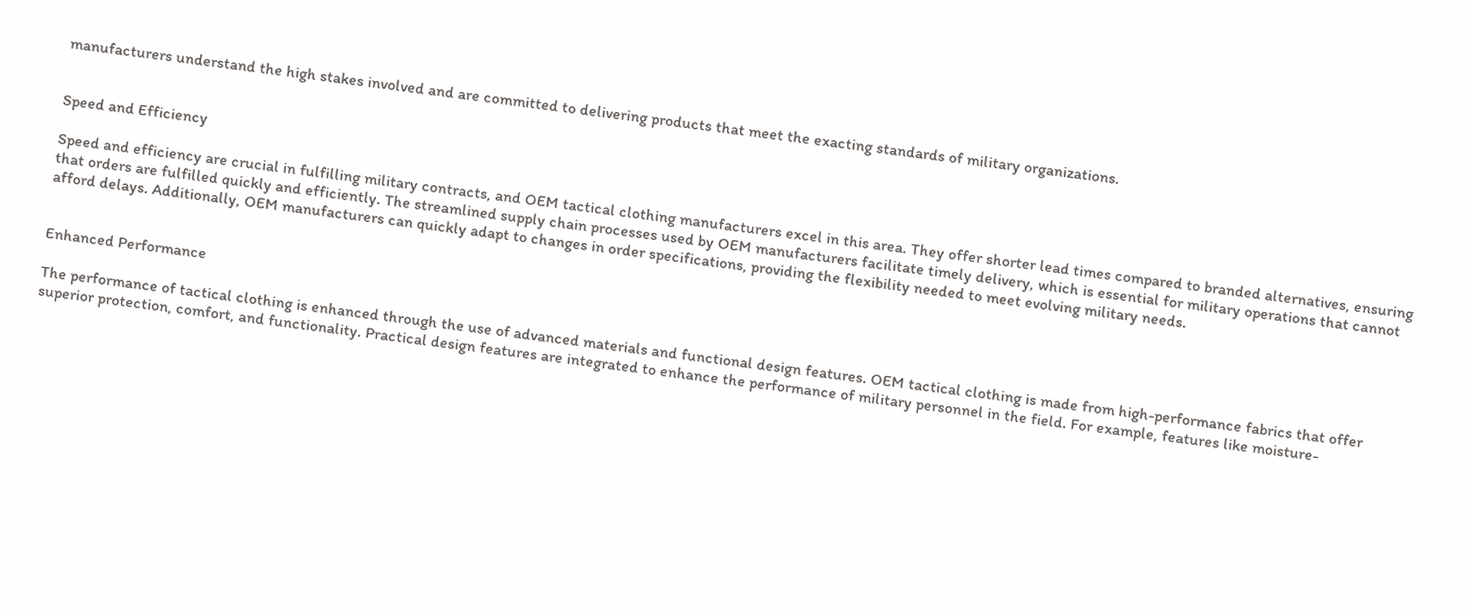manufacturers understand the high stakes involved and are committed to delivering products that meet the exacting standards of military organizations.


Speed and Efficiency

Speed and efficiency are crucial in fulfilling military contracts, and OEM tactical clothing manufacturers excel in this area. They offer shorter lead times compared to branded alternatives, ensuring that orders are fulfilled quickly and efficiently. The streamlined supply chain processes used by OEM manufacturers facilitate timely delivery, which is essential for military operations that cannot afford delays. Additionally, OEM manufacturers can quickly adapt to changes in order specifications, providing the flexibility needed to meet evolving military needs.


Enhanced Performance

The performance of tactical clothing is enhanced through the use of advanced materials and functional design features. OEM tactical clothing is made from high-performance fabrics that offer superior protection, comfort, and functionality. Practical design features are integrated to enhance the performance of military personnel in the field. For example, features like moisture-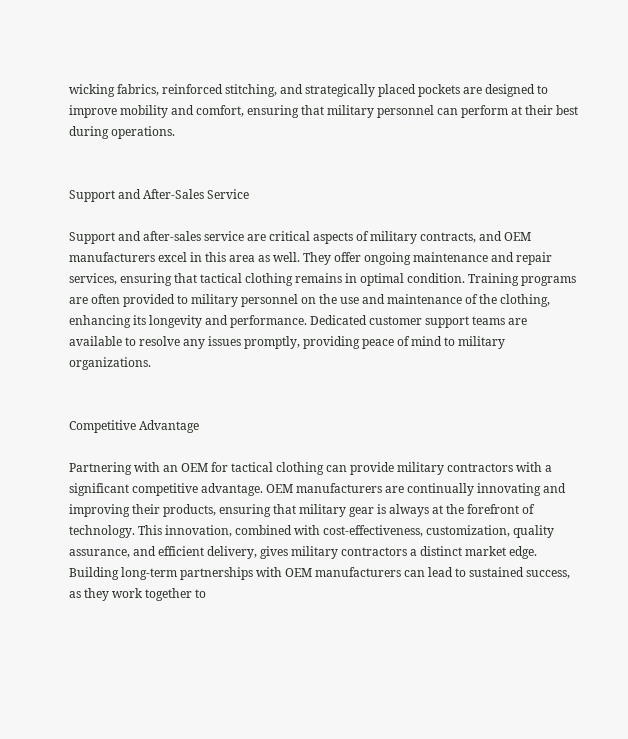wicking fabrics, reinforced stitching, and strategically placed pockets are designed to improve mobility and comfort, ensuring that military personnel can perform at their best during operations.


Support and After-Sales Service

Support and after-sales service are critical aspects of military contracts, and OEM manufacturers excel in this area as well. They offer ongoing maintenance and repair services, ensuring that tactical clothing remains in optimal condition. Training programs are often provided to military personnel on the use and maintenance of the clothing, enhancing its longevity and performance. Dedicated customer support teams are available to resolve any issues promptly, providing peace of mind to military organizations.


Competitive Advantage

Partnering with an OEM for tactical clothing can provide military contractors with a significant competitive advantage. OEM manufacturers are continually innovating and improving their products, ensuring that military gear is always at the forefront of technology. This innovation, combined with cost-effectiveness, customization, quality assurance, and efficient delivery, gives military contractors a distinct market edge. Building long-term partnerships with OEM manufacturers can lead to sustained success, as they work together to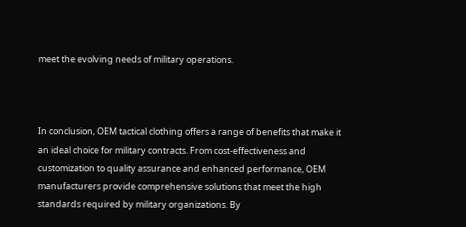meet the evolving needs of military operations.



In conclusion, OEM tactical clothing offers a range of benefits that make it an ideal choice for military contracts. From cost-effectiveness and customization to quality assurance and enhanced performance, OEM manufacturers provide comprehensive solutions that meet the high standards required by military organizations. By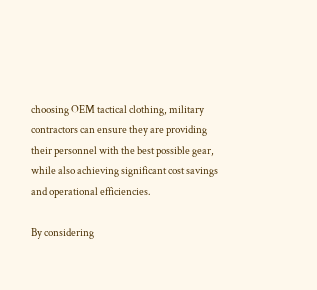choosing OEM tactical clothing, military contractors can ensure they are providing their personnel with the best possible gear, while also achieving significant cost savings and operational efficiencies.

By considering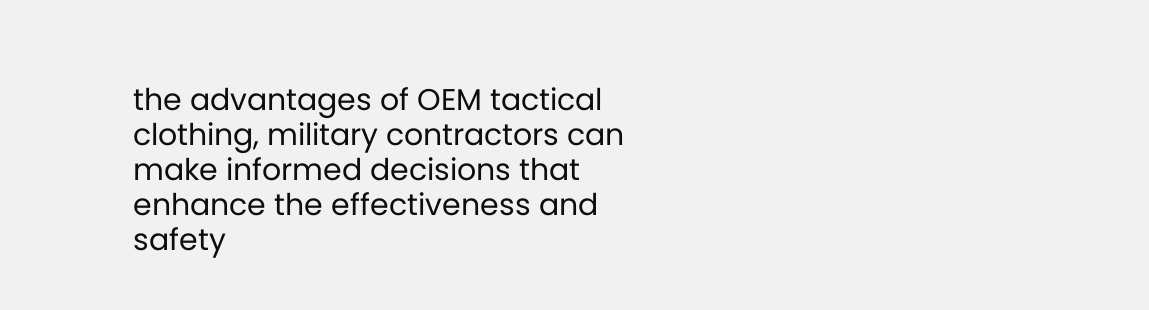the advantages of OEM tactical clothing, military contractors can make informed decisions that enhance the effectiveness and safety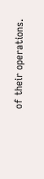of their operations.